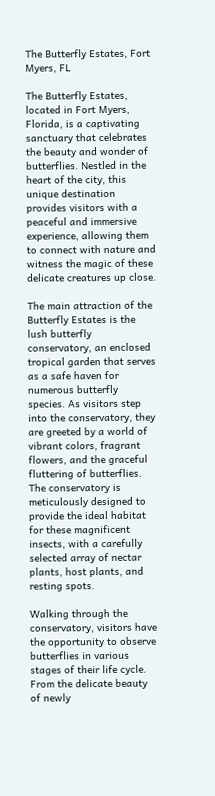The Butterfly Estates, Fort Myers, FL

The Butterfly Estates, located in Fort Myers, Florida, is a captivating sanctuary that celebrates the beauty and wonder of butterflies. Nestled in the heart of the city, this unique destination provides visitors with a peaceful and immersive experience, allowing them to connect with nature and witness the magic of these delicate creatures up close.

The main attraction of the Butterfly Estates is the lush butterfly conservatory, an enclosed tropical garden that serves as a safe haven for numerous butterfly species. As visitors step into the conservatory, they are greeted by a world of vibrant colors, fragrant flowers, and the graceful fluttering of butterflies. The conservatory is meticulously designed to provide the ideal habitat for these magnificent insects, with a carefully selected array of nectar plants, host plants, and resting spots.

Walking through the conservatory, visitors have the opportunity to observe butterflies in various stages of their life cycle. From the delicate beauty of newly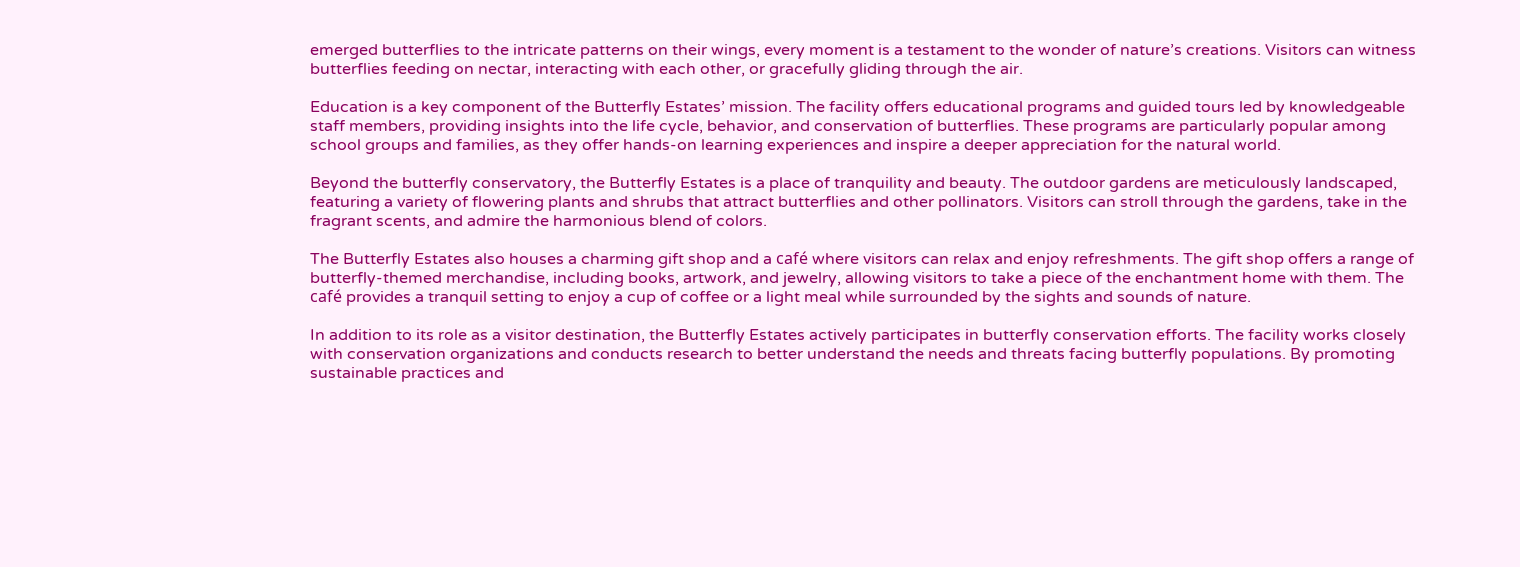emerged butterflies to the intricate patterns on their wings, every moment is a testament to the wonder of nature’s creations. Visitors can witness butterflies feeding on nectar, interacting with each other, or gracefully gliding through the air.

Education is a key component of the Butterfly Estates’ mission. The facility offers educational programs and guided tours led by knowledgeable staff members, providing insights into the life cycle, behavior, and conservation of butterflies. These programs are particularly popular among school groups and families, as they offer hands-on learning experiences and inspire a deeper appreciation for the natural world.

Beyond the butterfly conservatory, the Butterfly Estates is a place of tranquility and beauty. The outdoor gardens are meticulously landscaped, featuring a variety of flowering plants and shrubs that attract butterflies and other pollinators. Visitors can stroll through the gardens, take in the fragrant scents, and admire the harmonious blend of colors.

The Butterfly Estates also houses a charming gift shop and a café where visitors can relax and enjoy refreshments. The gift shop offers a range of butterfly-themed merchandise, including books, artwork, and jewelry, allowing visitors to take a piece of the enchantment home with them. The café provides a tranquil setting to enjoy a cup of coffee or a light meal while surrounded by the sights and sounds of nature.

In addition to its role as a visitor destination, the Butterfly Estates actively participates in butterfly conservation efforts. The facility works closely with conservation organizations and conducts research to better understand the needs and threats facing butterfly populations. By promoting sustainable practices and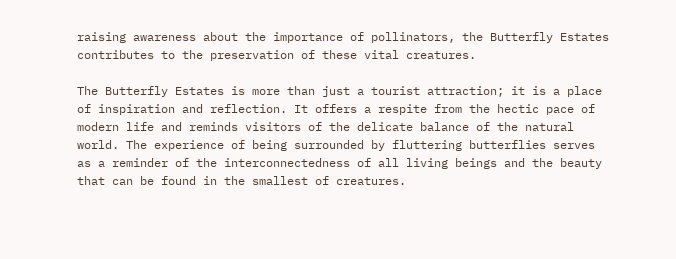raising awareness about the importance of pollinators, the Butterfly Estates contributes to the preservation of these vital creatures.

The Butterfly Estates is more than just a tourist attraction; it is a place of inspiration and reflection. It offers a respite from the hectic pace of modern life and reminds visitors of the delicate balance of the natural world. The experience of being surrounded by fluttering butterflies serves as a reminder of the interconnectedness of all living beings and the beauty that can be found in the smallest of creatures.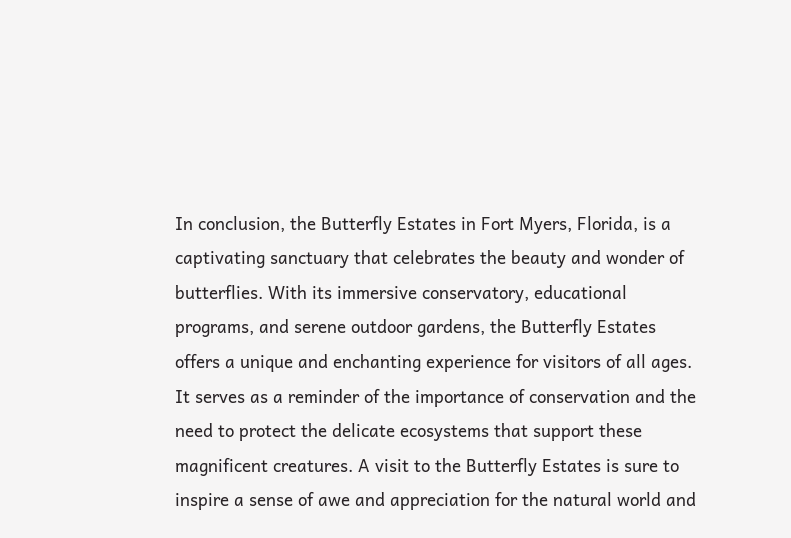In conclusion, the Butterfly Estates in Fort Myers, Florida, is a captivating sanctuary that celebrates the beauty and wonder of butterflies. With its immersive conservatory, educational programs, and serene outdoor gardens, the Butterfly Estates offers a unique and enchanting experience for visitors of all ages. It serves as a reminder of the importance of conservation and the need to protect the delicate ecosystems that support these magnificent creatures. A visit to the Butterfly Estates is sure to inspire a sense of awe and appreciation for the natural world and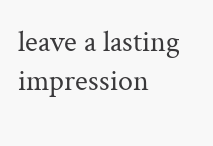leave a lasting impression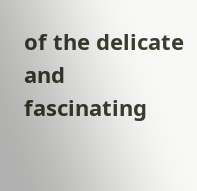of the delicate and fascinating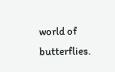world of butterflies.